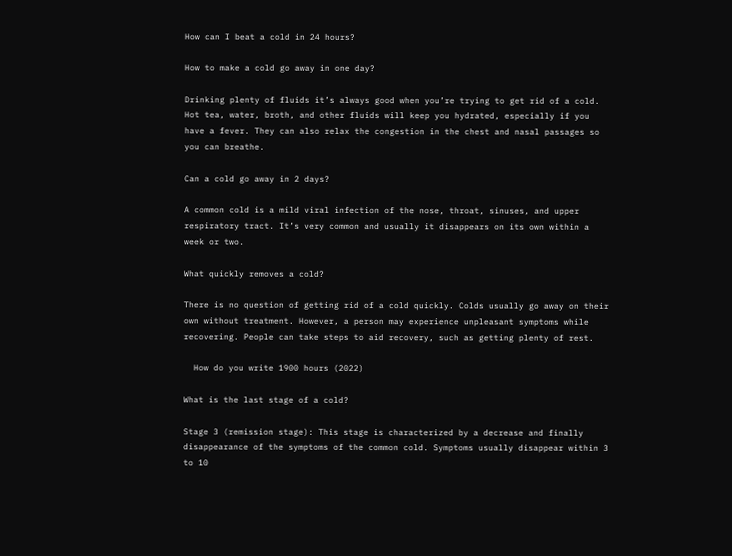How can I beat a cold in 24 hours?

How to make a cold go away in one day?

Drinking plenty of fluids it’s always good when you’re trying to get rid of a cold. Hot tea, water, broth, and other fluids will keep you hydrated, especially if you have a fever. They can also relax the congestion in the chest and nasal passages so you can breathe.

Can a cold go away in 2 days?

A common cold is a mild viral infection of the nose, throat, sinuses, and upper respiratory tract. It’s very common and usually it disappears on its own within a week or two.

What quickly removes a cold?

There is no question of getting rid of a cold quickly. Colds usually go away on their own without treatment. However, a person may experience unpleasant symptoms while recovering. People can take steps to aid recovery, such as getting plenty of rest.

  How do you write 1900 hours (2022)

What is the last stage of a cold?

Stage 3 (remission stage): This stage is characterized by a decrease and finally disappearance of the symptoms of the common cold. Symptoms usually disappear within 3 to 10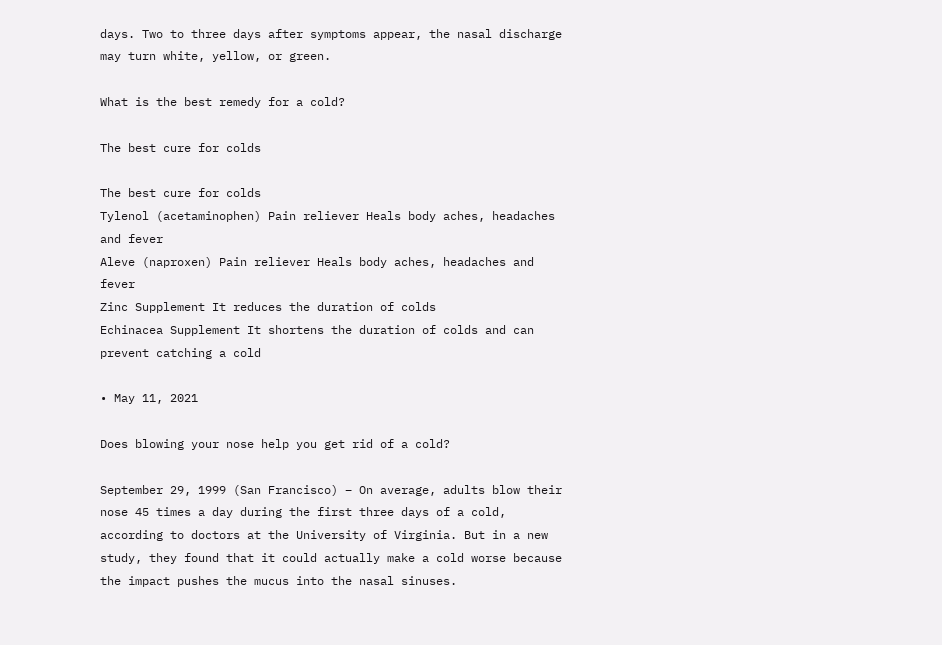days. Two to three days after symptoms appear, the nasal discharge may turn white, yellow, or green.

What is the best remedy for a cold?

The best cure for colds

The best cure for colds
Tylenol (acetaminophen) Pain reliever Heals body aches, headaches and fever
Aleve (naproxen) Pain reliever Heals body aches, headaches and fever
Zinc Supplement It reduces the duration of colds
Echinacea Supplement It shortens the duration of colds and can prevent catching a cold

• May 11, 2021

Does blowing your nose help you get rid of a cold?

September 29, 1999 (San Francisco) – On average, adults blow their nose 45 times a day during the first three days of a cold, according to doctors at the University of Virginia. But in a new study, they found that it could actually make a cold worse because the impact pushes the mucus into the nasal sinuses.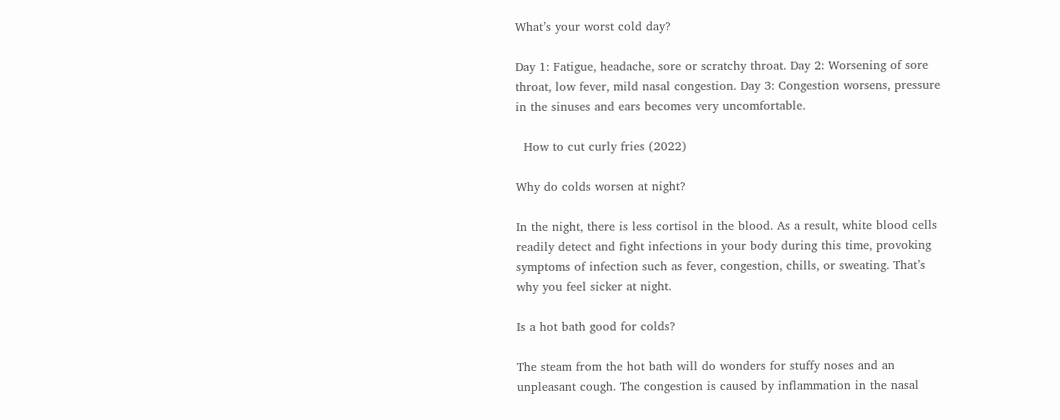What’s your worst cold day?

Day 1: Fatigue, headache, sore or scratchy throat. Day 2: Worsening of sore throat, low fever, mild nasal congestion. Day 3: Congestion worsens, pressure in the sinuses and ears becomes very uncomfortable.

  How to cut curly fries (2022)

Why do colds worsen at night?

In the night, there is less cortisol in the blood. As a result, white blood cells readily detect and fight infections in your body during this time, provoking symptoms of infection such as fever, congestion, chills, or sweating. That’s why you feel sicker at night.

Is a hot bath good for colds?

The steam from the hot bath will do wonders for stuffy noses and an unpleasant cough. The congestion is caused by inflammation in the nasal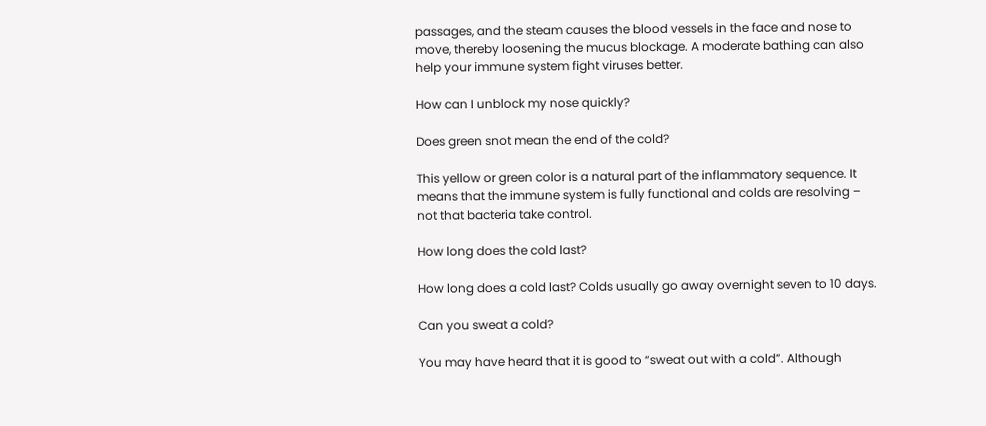passages, and the steam causes the blood vessels in the face and nose to move, thereby loosening the mucus blockage. A moderate bathing can also help your immune system fight viruses better.

How can I unblock my nose quickly?

Does green snot mean the end of the cold?

This yellow or green color is a natural part of the inflammatory sequence. It means that the immune system is fully functional and colds are resolving – not that bacteria take control.

How long does the cold last?

How long does a cold last? Colds usually go away overnight seven to 10 days.

Can you sweat a cold?

You may have heard that it is good to “sweat out with a cold”. Although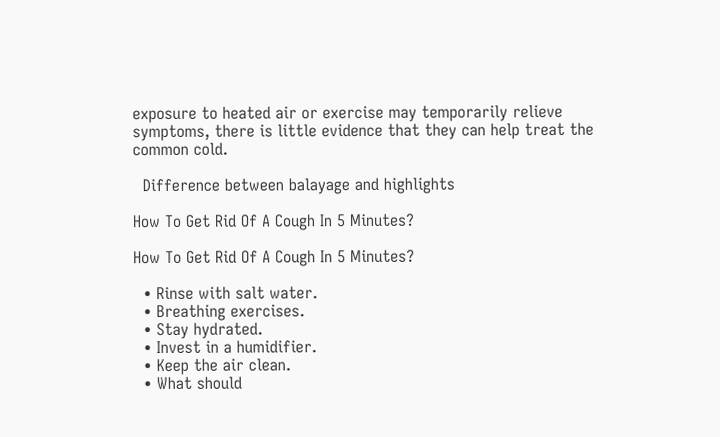exposure to heated air or exercise may temporarily relieve symptoms, there is little evidence that they can help treat the common cold.

  Difference between balayage and highlights

How To Get Rid Of A Cough In 5 Minutes?

How To Get Rid Of A Cough In 5 Minutes?

  • Rinse with salt water.
  • Breathing exercises.
  • Stay hydrated.
  • Invest in a humidifier.
  • Keep the air clean.
  • What should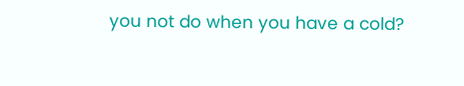you not do when you have a cold?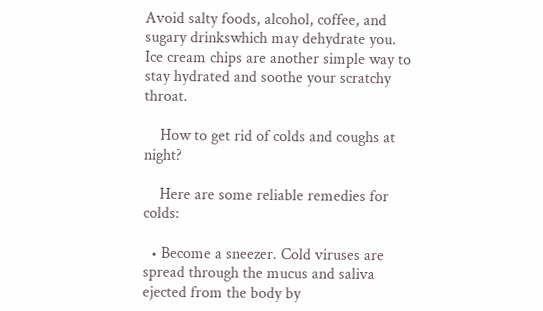Avoid salty foods, alcohol, coffee, and sugary drinkswhich may dehydrate you. Ice cream chips are another simple way to stay hydrated and soothe your scratchy throat.

    How to get rid of colds and coughs at night?

    Here are some reliable remedies for colds:

  • Become a sneezer. Cold viruses are spread through the mucus and saliva ejected from the body by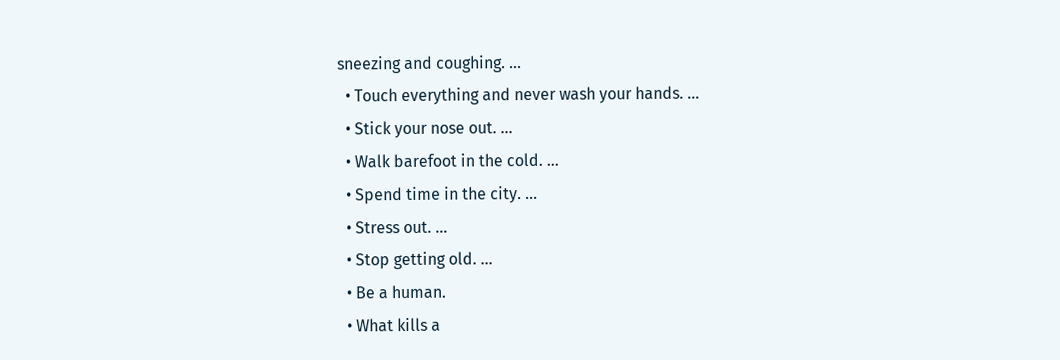sneezing and coughing. …
  • Touch everything and never wash your hands. …
  • Stick your nose out. …
  • Walk barefoot in the cold. …
  • Spend time in the city. …
  • Stress out. …
  • Stop getting old. …
  • Be a human.
  • What kills a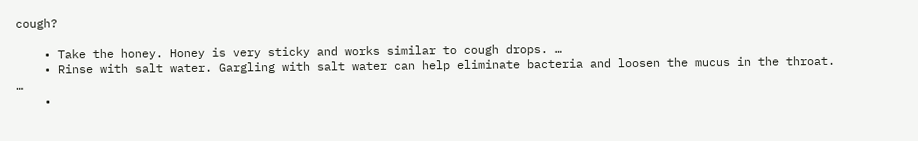cough?

    • Take the honey. Honey is very sticky and works similar to cough drops. …
    • Rinse with salt water. Gargling with salt water can help eliminate bacteria and loosen the mucus in the throat. …
    •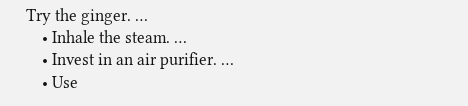Try the ginger. …
    • Inhale the steam. …
    • Invest in an air purifier. …
    • Use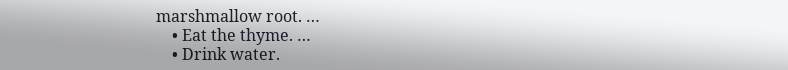marshmallow root. …
    • Eat the thyme. …
    • Drink water.